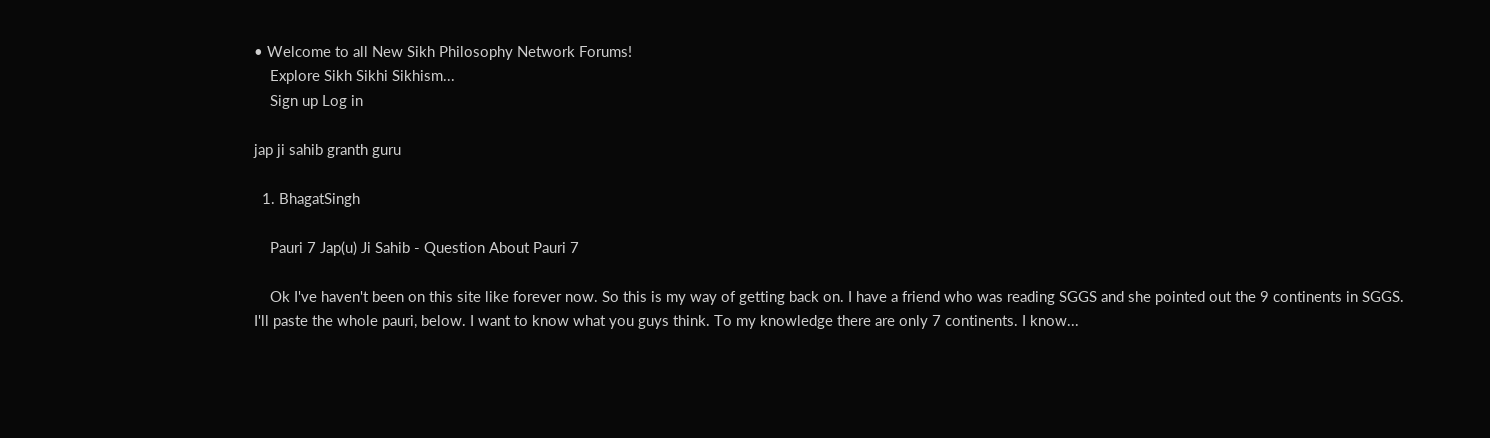• Welcome to all New Sikh Philosophy Network Forums!
    Explore Sikh Sikhi Sikhism...
    Sign up Log in

jap ji sahib granth guru

  1. BhagatSingh

    Pauri 7 Jap(u) Ji Sahib - Question About Pauri 7

    Ok I've haven't been on this site like forever now. So this is my way of getting back on. I have a friend who was reading SGGS and she pointed out the 9 continents in SGGS. I'll paste the whole pauri, below. I want to know what you guys think. To my knowledge there are only 7 continents. I know...